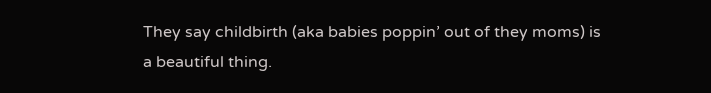They say childbirth (aka babies poppin’ out of they moms) is a beautiful thing.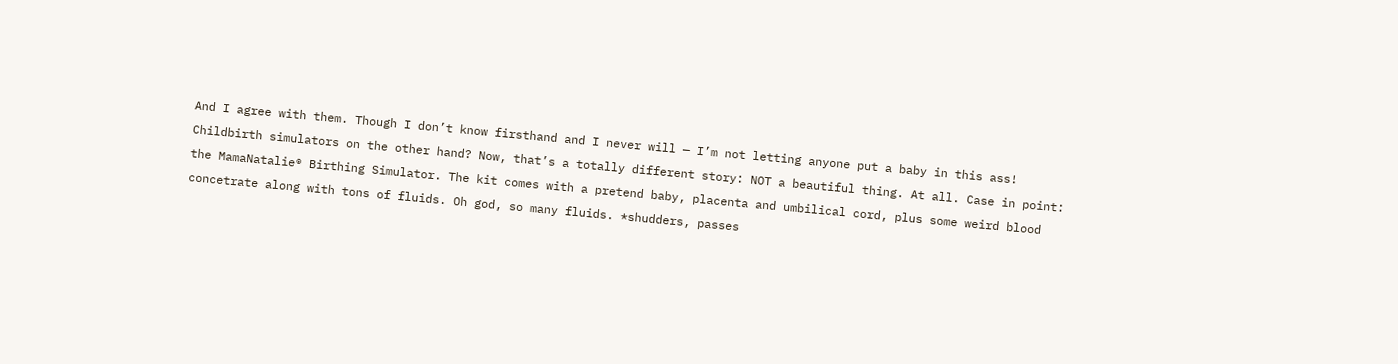And I agree with them. Though I don’t know firsthand and I never will — I’m not letting anyone put a baby in this ass! Childbirth simulators on the other hand? Now, that’s a totally different story: NOT a beautiful thing. At all. Case in point: the MamaNatalie® Birthing Simulator. The kit comes with a pretend baby, placenta and umbilical cord, plus some weird blood concetrate along with tons of fluids. Oh god, so many fluids. *shudders, passes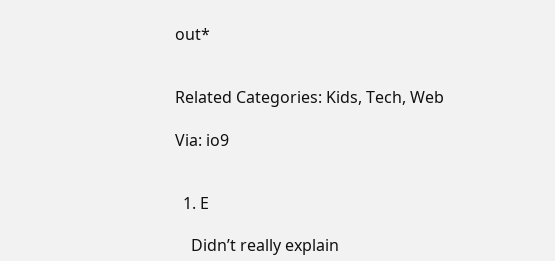out*


Related Categories: Kids, Tech, Web

Via: io9


  1. E

    Didn’t really explain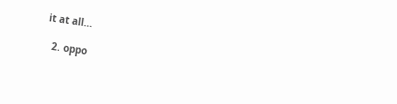it at all…

  2. oppo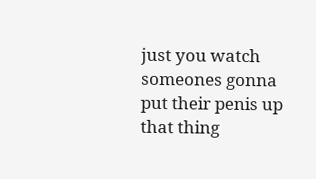just you watch someones gonna put their penis up that thing